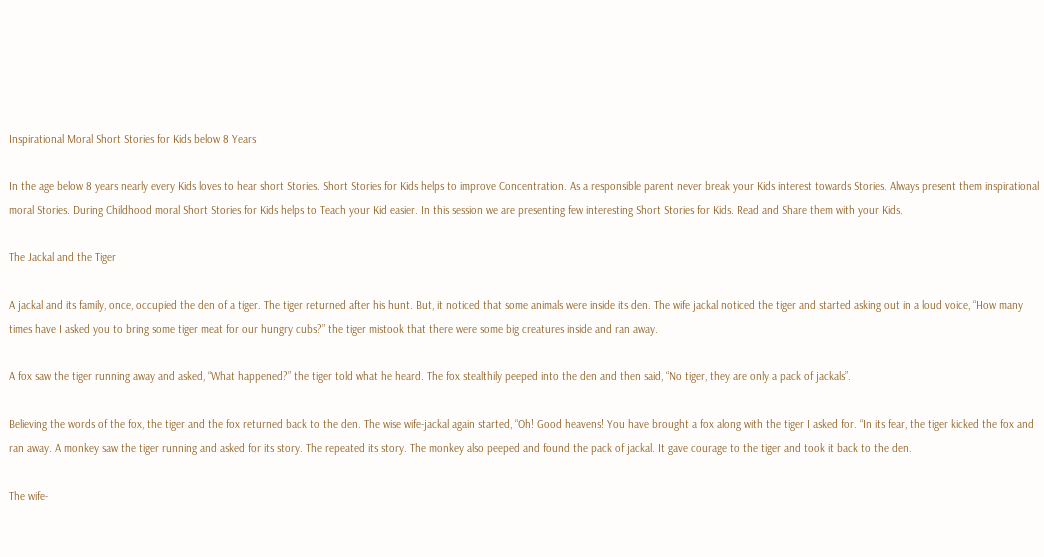Inspirational Moral Short Stories for Kids below 8 Years

In the age below 8 years nearly every Kids loves to hear short Stories. Short Stories for Kids helps to improve Concentration. As a responsible parent never break your Kids interest towards Stories. Always present them inspirational moral Stories. During Childhood moral Short Stories for Kids helps to Teach your Kid easier. In this session we are presenting few interesting Short Stories for Kids. Read and Share them with your Kids.

The Jackal and the Tiger

A jackal and its family, once, occupied the den of a tiger. The tiger returned after his hunt. But, it noticed that some animals were inside its den. The wife jackal noticed the tiger and started asking out in a loud voice, “How many times have I asked you to bring some tiger meat for our hungry cubs?” the tiger mistook that there were some big creatures inside and ran away.

A fox saw the tiger running away and asked, “What happened?” the tiger told what he heard. The fox stealthily peeped into the den and then said, “No tiger, they are only a pack of jackals”.

Believing the words of the fox, the tiger and the fox returned back to the den. The wise wife-jackal again started, “Oh! Good heavens! You have brought a fox along with the tiger I asked for. “In its fear, the tiger kicked the fox and ran away. A monkey saw the tiger running and asked for its story. The repeated its story. The monkey also peeped and found the pack of jackal. It gave courage to the tiger and took it back to the den.

The wife-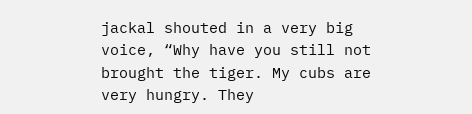jackal shouted in a very big voice, “Why have you still not brought the tiger. My cubs are very hungry. They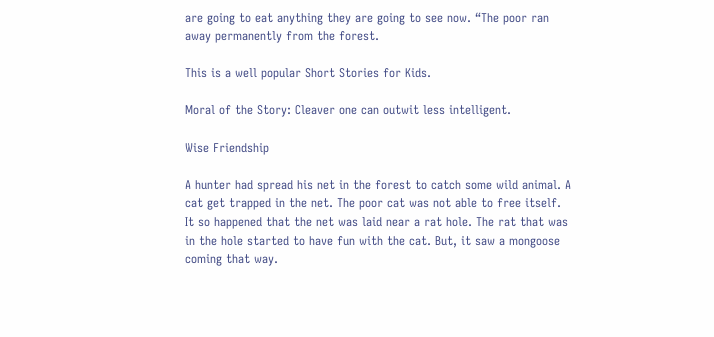are going to eat anything they are going to see now. “The poor ran away permanently from the forest.

This is a well popular Short Stories for Kids.

Moral of the Story: Cleaver one can outwit less intelligent.

Wise Friendship

A hunter had spread his net in the forest to catch some wild animal. A cat get trapped in the net. The poor cat was not able to free itself. It so happened that the net was laid near a rat hole. The rat that was in the hole started to have fun with the cat. But, it saw a mongoose coming that way.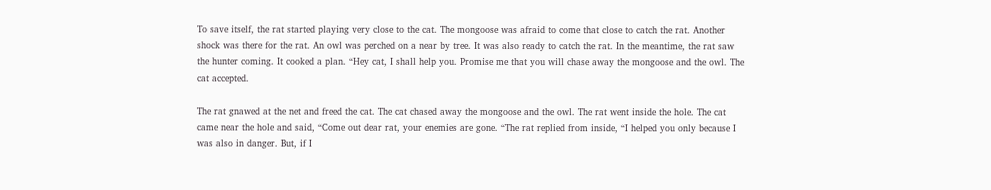To save itself, the rat started playing very close to the cat. The mongoose was afraid to come that close to catch the rat. Another shock was there for the rat. An owl was perched on a near by tree. It was also ready to catch the rat. In the meantime, the rat saw the hunter coming. It cooked a plan. “Hey cat, I shall help you. Promise me that you will chase away the mongoose and the owl. The cat accepted.

The rat gnawed at the net and freed the cat. The cat chased away the mongoose and the owl. The rat went inside the hole. The cat came near the hole and said, “Come out dear rat, your enemies are gone. “The rat replied from inside, “I helped you only because I was also in danger. But, if I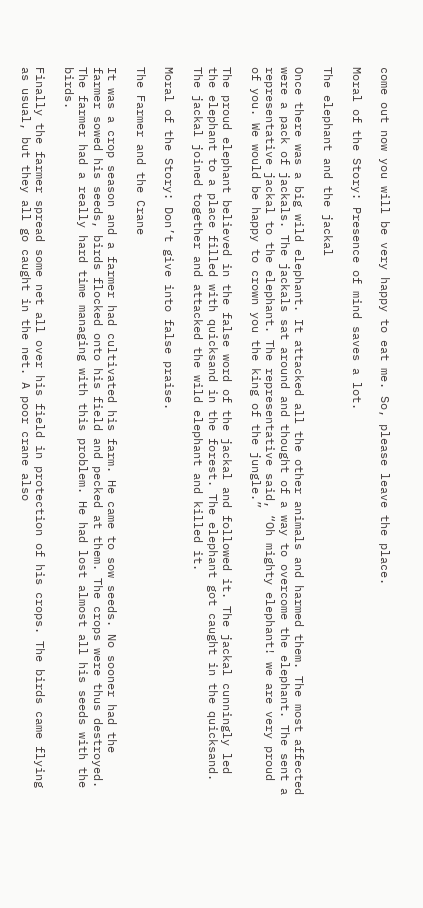come out now you will be very happy to eat me. So, please leave the place.

Moral of the Story: Presence of mind saves a lot.

The elephant and the jackal

Once there was a big wild elephant. It attacked all the other animals and harmed them. The most affected were a pack of jackals. The jackals sat around and thought of a way to overcome the elephant. The sent a representative jackal to the elephant. The representative said, “Oh mighty elephant! we are very proud of you. We would be happy to crown you the king of the jungle.”

The proud elephant believed in the false word of the jackal and followed it. The jackal cunningly led the elephant to a place filled with quicksand in the forest. The elephant got caught in the quicksand. The jackal joined together and attacked the wild elephant and killed it.

Moral of the Story: Don’t give into false praise.

The Farmer and the Crane

It was a crop season and a farmer had cultivated his farm. He came to sow seeds. No sooner had the farmer sowed his seeds, birds flocked onto his field and pecked at them. The crops were thus destroyed. The farmer had a really hard time managing with this problem. He had lost almost all his seeds with the birds.

Finally the farmer spread some net all over his field in protection of his crops. The birds came flying as usual, but they all go caught in the net. A poor crane also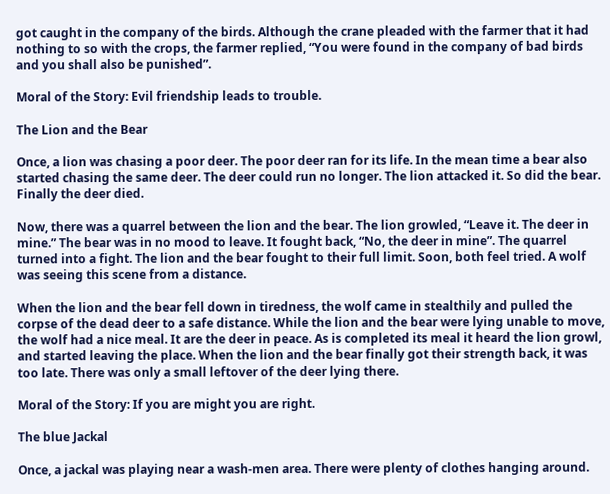got caught in the company of the birds. Although the crane pleaded with the farmer that it had nothing to so with the crops, the farmer replied, “You were found in the company of bad birds and you shall also be punished”.

Moral of the Story: Evil friendship leads to trouble.

The Lion and the Bear

Once, a lion was chasing a poor deer. The poor deer ran for its life. In the mean time a bear also started chasing the same deer. The deer could run no longer. The lion attacked it. So did the bear. Finally the deer died.

Now, there was a quarrel between the lion and the bear. The lion growled, “Leave it. The deer in mine.” The bear was in no mood to leave. It fought back, “No, the deer in mine”. The quarrel turned into a fight. The lion and the bear fought to their full limit. Soon, both feel tried. A wolf was seeing this scene from a distance.

When the lion and the bear fell down in tiredness, the wolf came in stealthily and pulled the corpse of the dead deer to a safe distance. While the lion and the bear were lying unable to move, the wolf had a nice meal. It are the deer in peace. As is completed its meal it heard the lion growl, and started leaving the place. When the lion and the bear finally got their strength back, it was too late. There was only a small leftover of the deer lying there.

Moral of the Story: If you are might you are right.

The blue Jackal

Once, a jackal was playing near a wash-men area. There were plenty of clothes hanging around.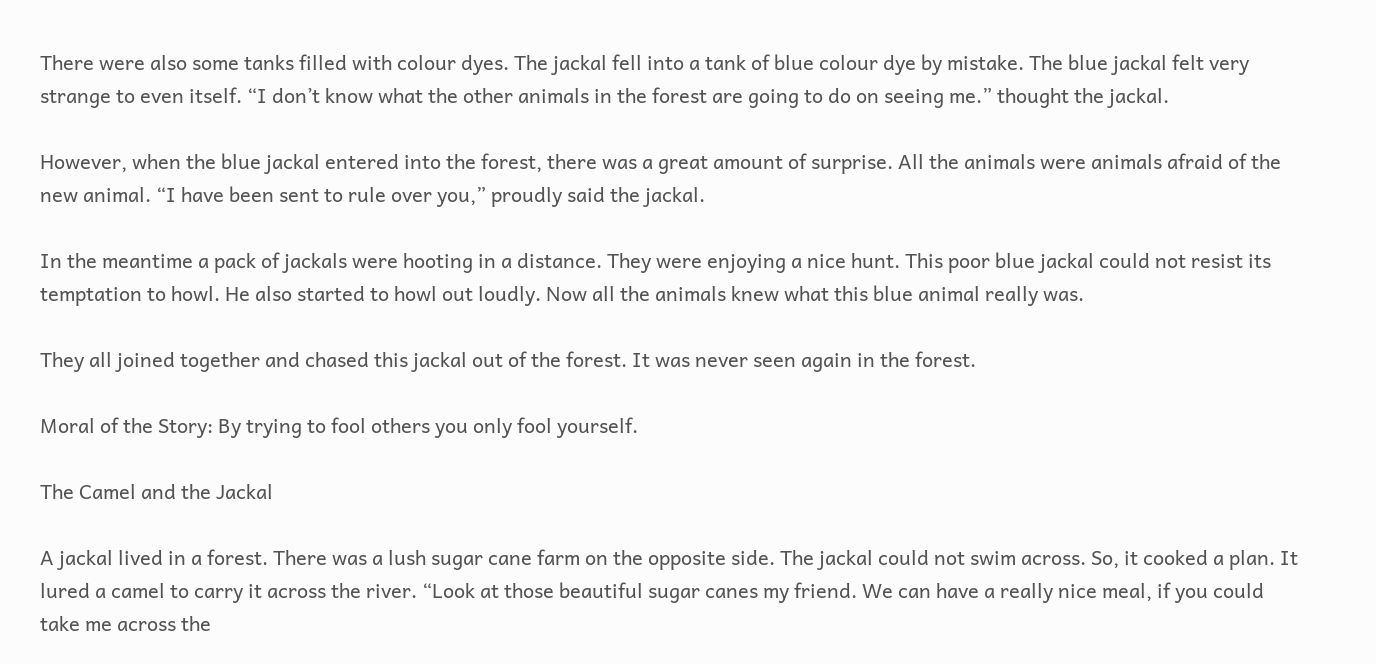There were also some tanks filled with colour dyes. The jackal fell into a tank of blue colour dye by mistake. The blue jackal felt very strange to even itself. “I don’t know what the other animals in the forest are going to do on seeing me.” thought the jackal.

However, when the blue jackal entered into the forest, there was a great amount of surprise. All the animals were animals afraid of the new animal. “I have been sent to rule over you,” proudly said the jackal.

In the meantime a pack of jackals were hooting in a distance. They were enjoying a nice hunt. This poor blue jackal could not resist its temptation to howl. He also started to howl out loudly. Now all the animals knew what this blue animal really was.

They all joined together and chased this jackal out of the forest. It was never seen again in the forest.

Moral of the Story: By trying to fool others you only fool yourself.

The Camel and the Jackal

A jackal lived in a forest. There was a lush sugar cane farm on the opposite side. The jackal could not swim across. So, it cooked a plan. It lured a camel to carry it across the river. “Look at those beautiful sugar canes my friend. We can have a really nice meal, if you could take me across the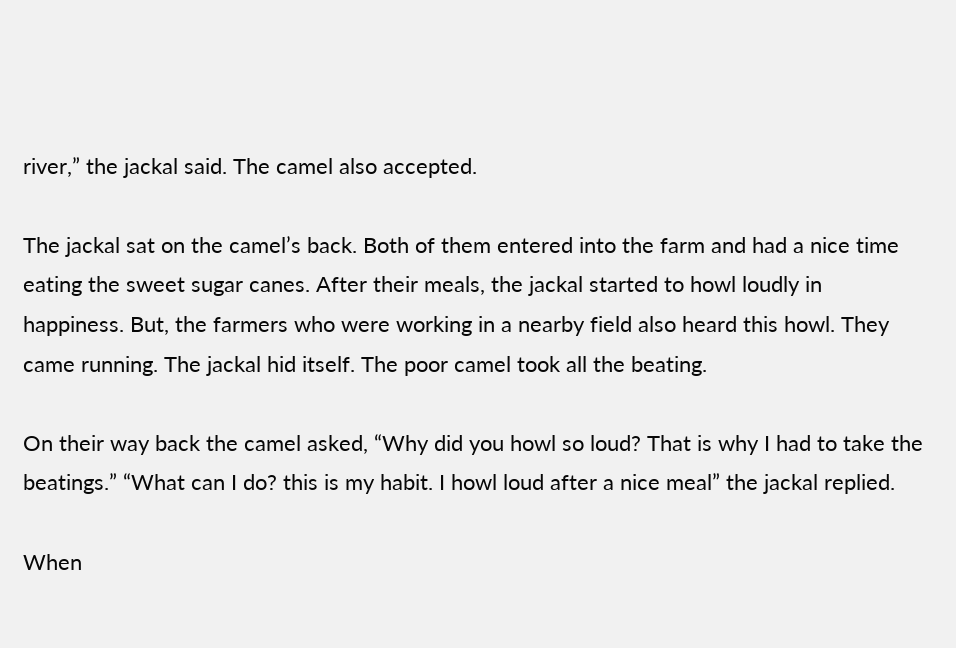river,” the jackal said. The camel also accepted.

The jackal sat on the camel’s back. Both of them entered into the farm and had a nice time eating the sweet sugar canes. After their meals, the jackal started to howl loudly in happiness. But, the farmers who were working in a nearby field also heard this howl. They came running. The jackal hid itself. The poor camel took all the beating.

On their way back the camel asked, “Why did you howl so loud? That is why I had to take the beatings.” “What can I do? this is my habit. I howl loud after a nice meal” the jackal replied.

When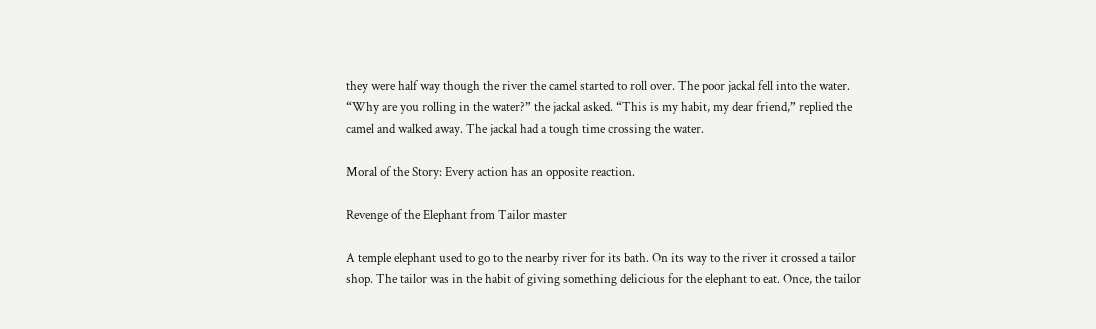they were half way though the river the camel started to roll over. The poor jackal fell into the water. “Why are you rolling in the water?” the jackal asked. “This is my habit, my dear friend,” replied the camel and walked away. The jackal had a tough time crossing the water.

Moral of the Story: Every action has an opposite reaction.

Revenge of the Elephant from Tailor master

A temple elephant used to go to the nearby river for its bath. On its way to the river it crossed a tailor shop. The tailor was in the habit of giving something delicious for the elephant to eat. Once, the tailor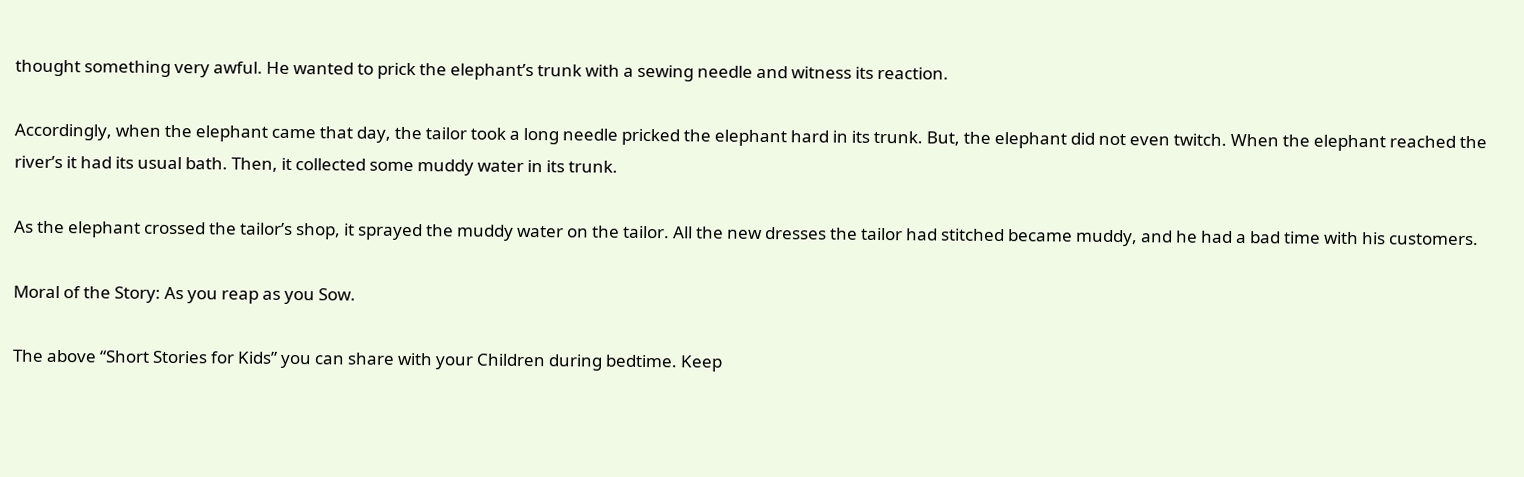thought something very awful. He wanted to prick the elephant’s trunk with a sewing needle and witness its reaction.

Accordingly, when the elephant came that day, the tailor took a long needle pricked the elephant hard in its trunk. But, the elephant did not even twitch. When the elephant reached the river’s it had its usual bath. Then, it collected some muddy water in its trunk.

As the elephant crossed the tailor’s shop, it sprayed the muddy water on the tailor. All the new dresses the tailor had stitched became muddy, and he had a bad time with his customers.

Moral of the Story: As you reap as you Sow.

The above “Short Stories for Kids” you can share with your Children during bedtime. Keep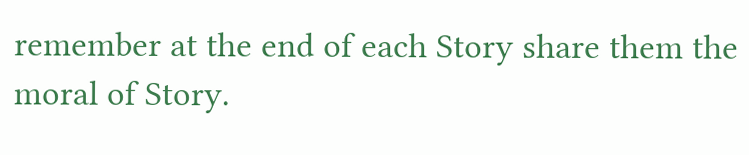remember at the end of each Story share them the moral of Story.